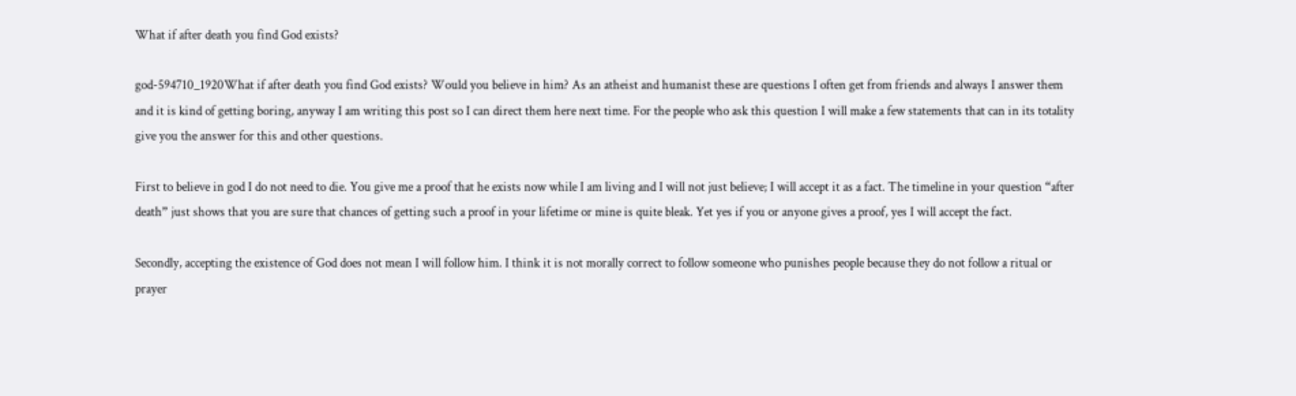What if after death you find God exists?

god-594710_1920What if after death you find God exists? Would you believe in him? As an atheist and humanist these are questions I often get from friends and always I answer them and it is kind of getting boring, anyway I am writing this post so I can direct them here next time. For the people who ask this question I will make a few statements that can in its totality give you the answer for this and other questions.

First to believe in god I do not need to die. You give me a proof that he exists now while I am living and I will not just believe; I will accept it as a fact. The timeline in your question “after death” just shows that you are sure that chances of getting such a proof in your lifetime or mine is quite bleak. Yet yes if you or anyone gives a proof, yes I will accept the fact.

Secondly, accepting the existence of God does not mean I will follow him. I think it is not morally correct to follow someone who punishes people because they do not follow a ritual or prayer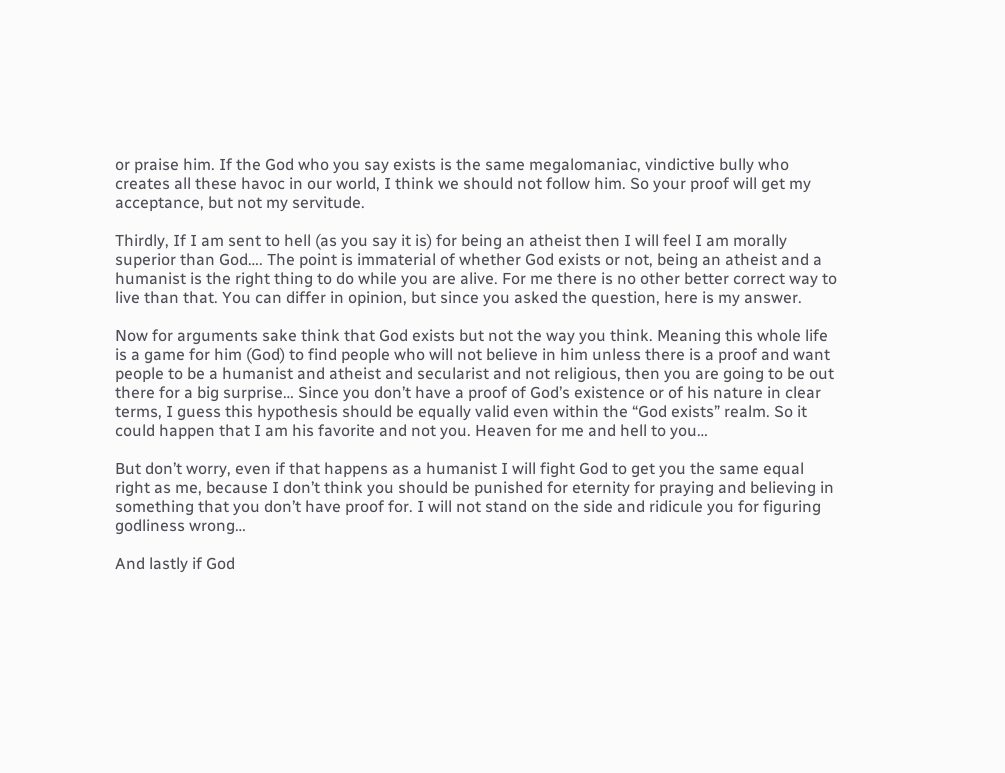or praise him. If the God who you say exists is the same megalomaniac, vindictive bully who creates all these havoc in our world, I think we should not follow him. So your proof will get my acceptance, but not my servitude.

Thirdly, If I am sent to hell (as you say it is) for being an atheist then I will feel I am morally superior than God…. The point is immaterial of whether God exists or not, being an atheist and a humanist is the right thing to do while you are alive. For me there is no other better correct way to live than that. You can differ in opinion, but since you asked the question, here is my answer.

Now for arguments sake think that God exists but not the way you think. Meaning this whole life is a game for him (God) to find people who will not believe in him unless there is a proof and want people to be a humanist and atheist and secularist and not religious, then you are going to be out there for a big surprise… Since you don’t have a proof of God’s existence or of his nature in clear terms, I guess this hypothesis should be equally valid even within the “God exists” realm. So it could happen that I am his favorite and not you. Heaven for me and hell to you…

But don’t worry, even if that happens as a humanist I will fight God to get you the same equal right as me, because I don’t think you should be punished for eternity for praying and believing in something that you don’t have proof for. I will not stand on the side and ridicule you for figuring godliness wrong…

And lastly if God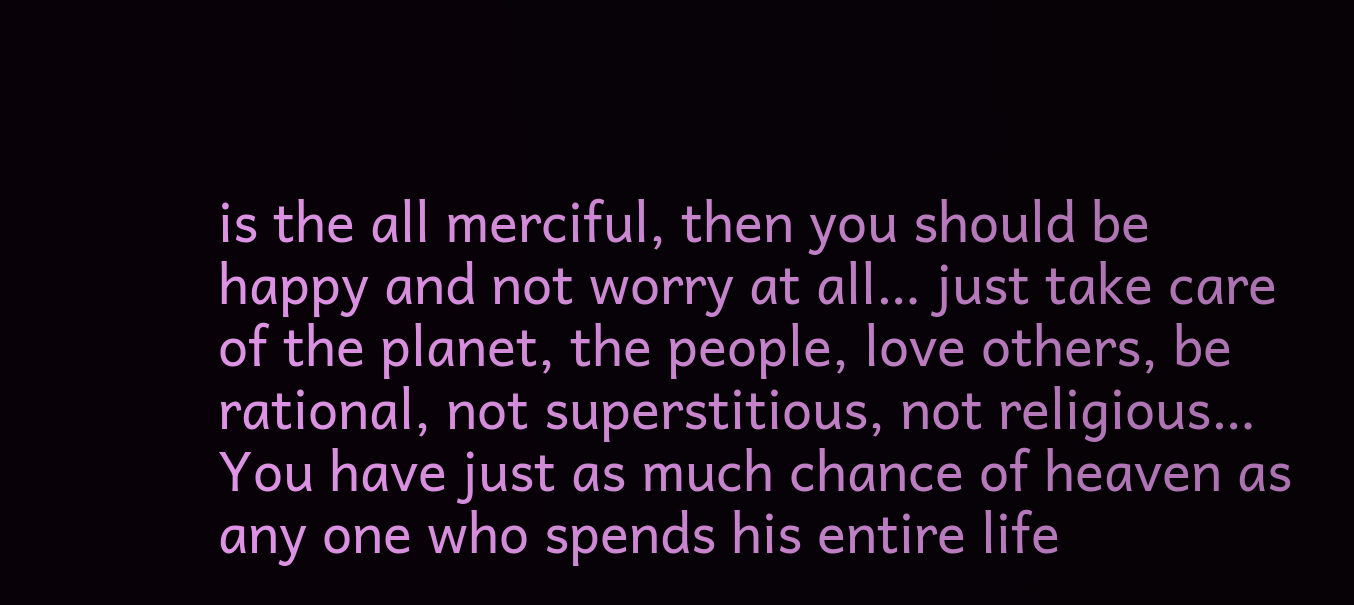is the all merciful, then you should be happy and not worry at all… just take care of the planet, the people, love others, be rational, not superstitious, not religious… You have just as much chance of heaven as any one who spends his entire life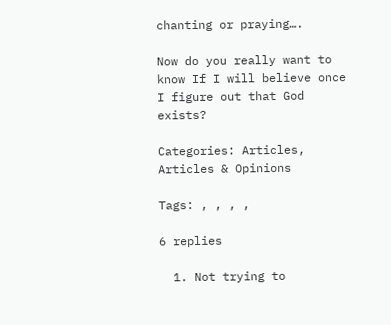chanting or praying….

Now do you really want to know If I will believe once I figure out that God exists?

Categories: Articles, Articles & Opinions

Tags: , , , ,

6 replies

  1. Not trying to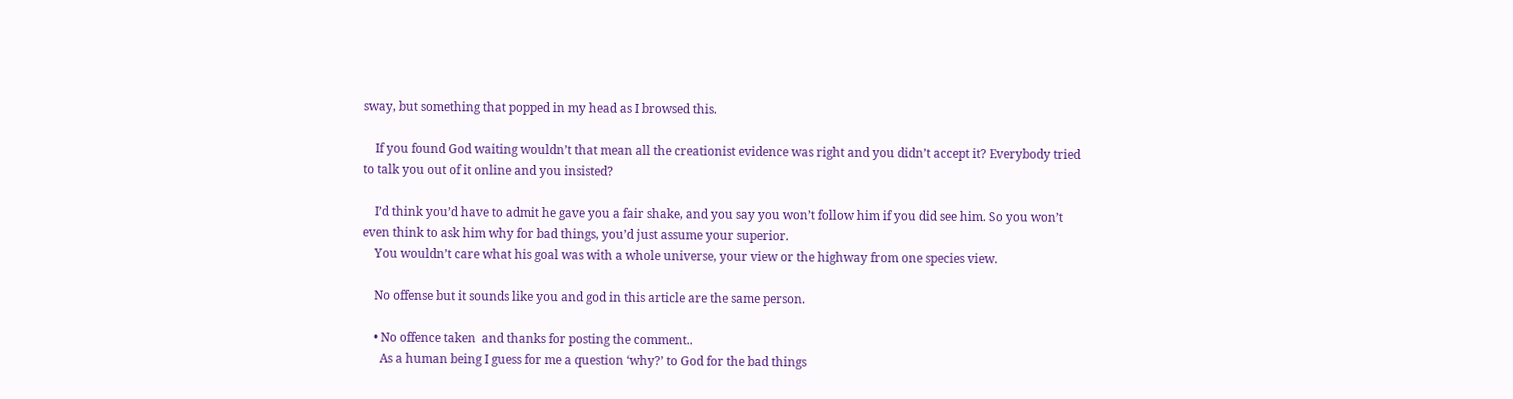sway, but something that popped in my head as I browsed this.

    If you found God waiting wouldn’t that mean all the creationist evidence was right and you didn’t accept it? Everybody tried to talk you out of it online and you insisted?

    I’d think you’d have to admit he gave you a fair shake, and you say you won’t follow him if you did see him. So you won’t even think to ask him why for bad things, you’d just assume your superior.
    You wouldn’t care what his goal was with a whole universe, your view or the highway from one species view.

    No offense but it sounds like you and god in this article are the same person.

    • No offence taken  and thanks for posting the comment..
      As a human being I guess for me a question ‘why?’ to God for the bad things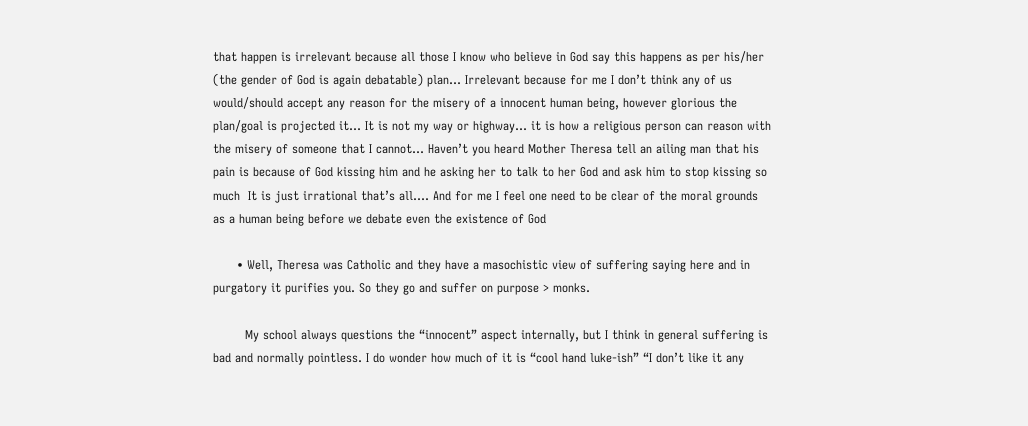that happen is irrelevant because all those I know who believe in God say this happens as per his/her (the gender of God is again debatable) plan… Irrelevant because for me I don’t think any of us would/should accept any reason for the misery of a innocent human being, however glorious the plan/goal is projected it… It is not my way or highway… it is how a religious person can reason with the misery of someone that I cannot… Haven’t you heard Mother Theresa tell an ailing man that his pain is because of God kissing him and he asking her to talk to her God and ask him to stop kissing so much  It is just irrational that’s all…. And for me I feel one need to be clear of the moral grounds as a human being before we debate even the existence of God

      • Well, Theresa was Catholic and they have a masochistic view of suffering saying here and in purgatory it purifies you. So they go and suffer on purpose > monks.

        My school always questions the “innocent” aspect internally, but I think in general suffering is bad and normally pointless. I do wonder how much of it is “cool hand luke-ish” “I don’t like it any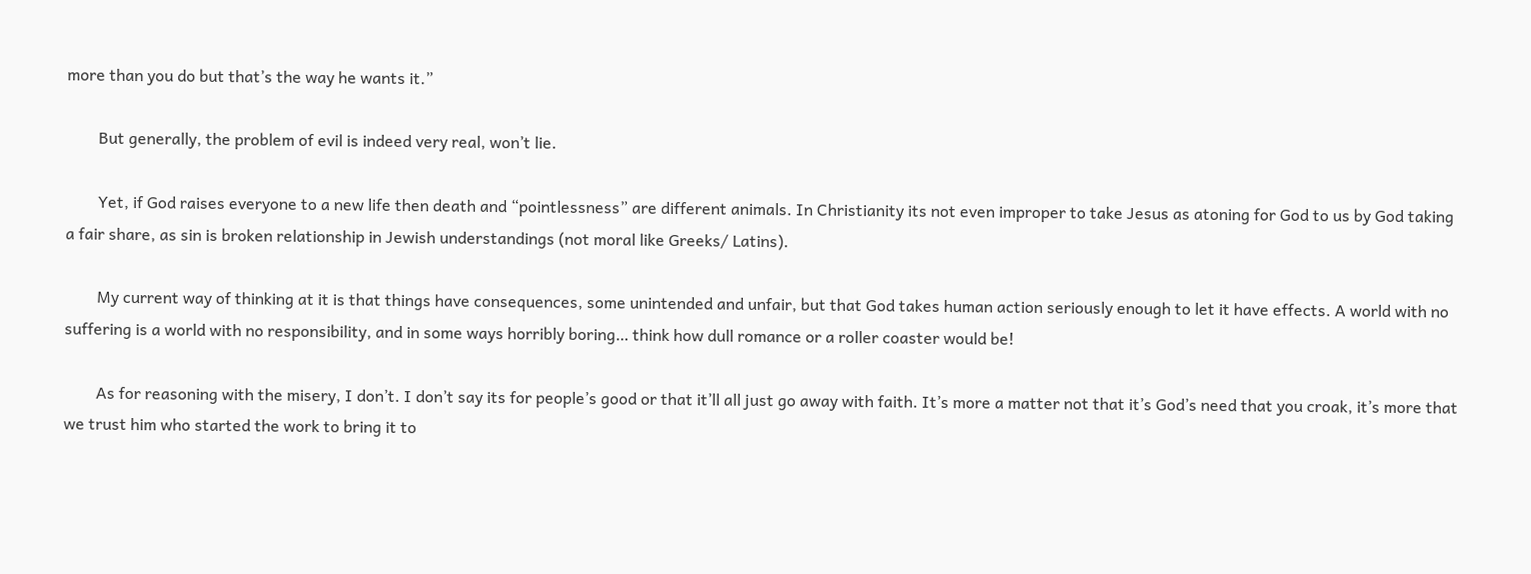more than you do but that’s the way he wants it.”

        But generally, the problem of evil is indeed very real, won’t lie.

        Yet, if God raises everyone to a new life then death and “pointlessness” are different animals. In Christianity its not even improper to take Jesus as atoning for God to us by God taking a fair share, as sin is broken relationship in Jewish understandings (not moral like Greeks/ Latins).

        My current way of thinking at it is that things have consequences, some unintended and unfair, but that God takes human action seriously enough to let it have effects. A world with no suffering is a world with no responsibility, and in some ways horribly boring… think how dull romance or a roller coaster would be!

        As for reasoning with the misery, I don’t. I don’t say its for people’s good or that it’ll all just go away with faith. It’s more a matter not that it’s God’s need that you croak, it’s more that we trust him who started the work to bring it to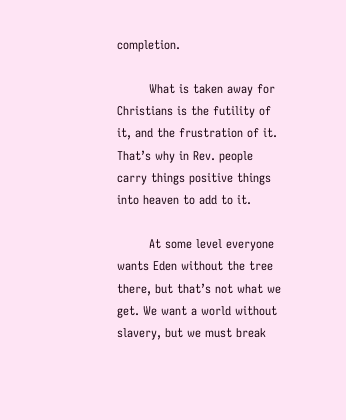completion.

        What is taken away for Christians is the futility of it, and the frustration of it. That’s why in Rev. people carry things positive things into heaven to add to it.

        At some level everyone wants Eden without the tree there, but that’s not what we get. We want a world without slavery, but we must break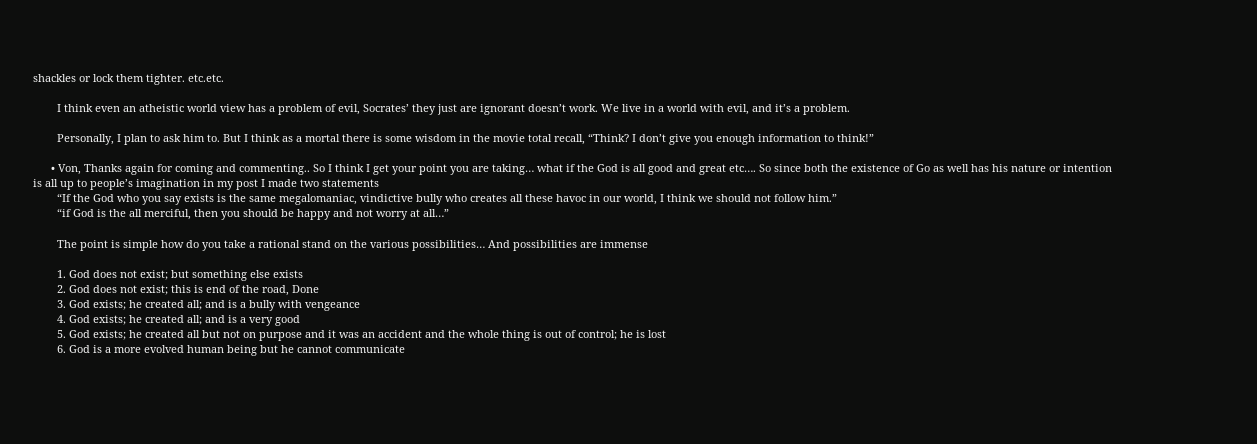shackles or lock them tighter. etc.etc.

        I think even an atheistic world view has a problem of evil, Socrates’ they just are ignorant doesn’t work. We live in a world with evil, and it’s a problem.

        Personally, I plan to ask him to. But I think as a mortal there is some wisdom in the movie total recall, “Think? I don’t give you enough information to think!”

      • Von, Thanks again for coming and commenting.. So I think I get your point you are taking… what if the God is all good and great etc…. So since both the existence of Go as well has his nature or intention is all up to people’s imagination in my post I made two statements
        “If the God who you say exists is the same megalomaniac, vindictive bully who creates all these havoc in our world, I think we should not follow him.”
        “if God is the all merciful, then you should be happy and not worry at all…”

        The point is simple how do you take a rational stand on the various possibilities… And possibilities are immense

        1. God does not exist; but something else exists
        2. God does not exist; this is end of the road, Done
        3. God exists; he created all; and is a bully with vengeance
        4. God exists; he created all; and is a very good
        5. God exists; he created all but not on purpose and it was an accident and the whole thing is out of control; he is lost
        6. God is a more evolved human being but he cannot communicate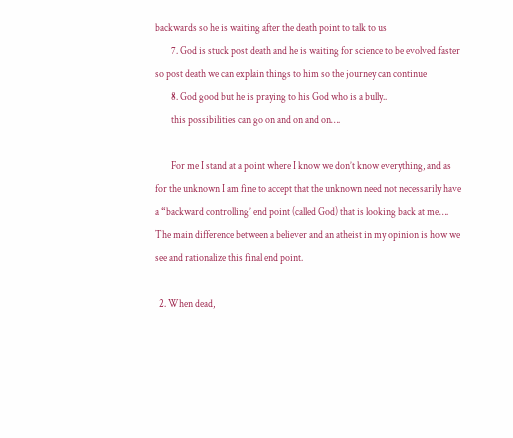backwards so he is waiting after the death point to talk to us
        7. God is stuck post death and he is waiting for science to be evolved faster so post death we can explain things to him so the journey can continue
        8. God good but he is praying to his God who is a bully..
        this possibilities can go on and on and on….

        For me I stand at a point where I know we don’t know everything, and as for the unknown I am fine to accept that the unknown need not necessarily have a “backward controlling’ end point (called God) that is looking back at me…. The main difference between a believer and an atheist in my opinion is how we see and rationalize this final end point.

  2. When dead,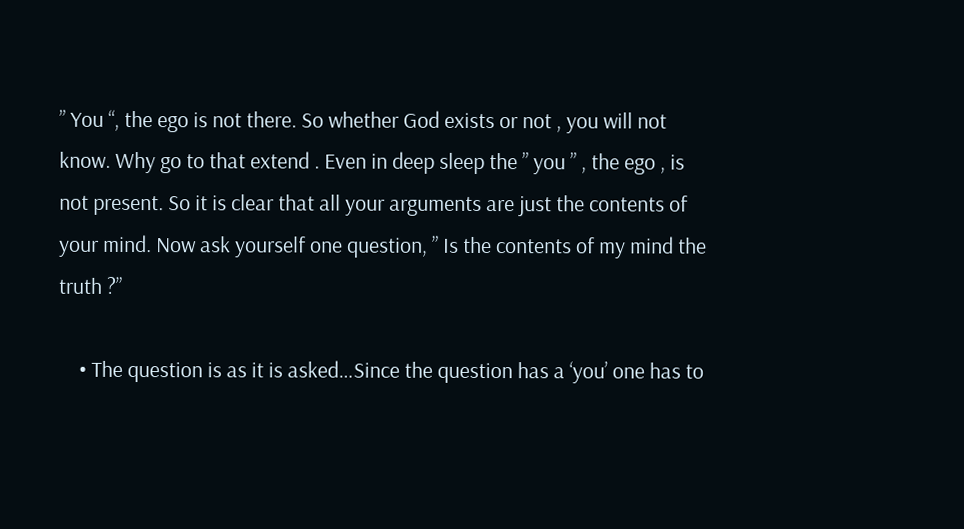” You “, the ego is not there. So whether God exists or not , you will not know. Why go to that extend . Even in deep sleep the ” you ” , the ego , is not present. So it is clear that all your arguments are just the contents of your mind. Now ask yourself one question, ” Is the contents of my mind the truth ?”

    • The question is as it is asked…Since the question has a ‘you’ one has to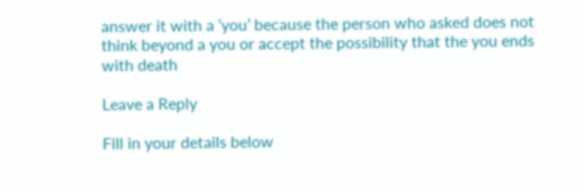answer it with a ‘you’ because the person who asked does not think beyond a you or accept the possibility that the you ends with death

Leave a Reply

Fill in your details below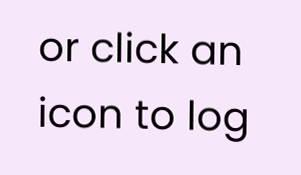or click an icon to log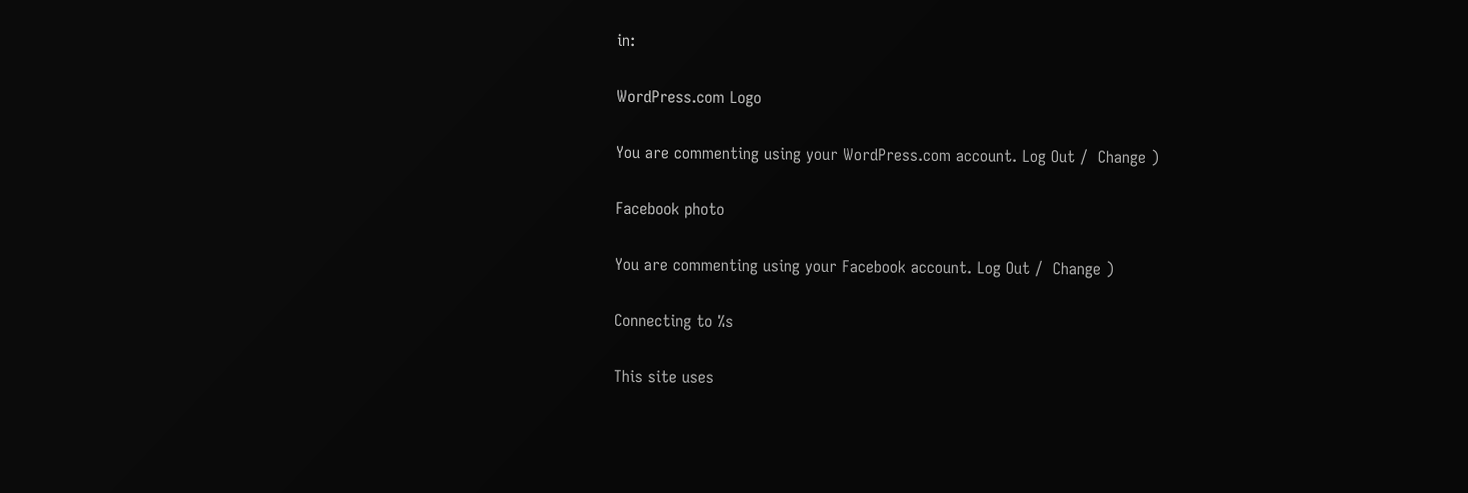in:

WordPress.com Logo

You are commenting using your WordPress.com account. Log Out /  Change )

Facebook photo

You are commenting using your Facebook account. Log Out /  Change )

Connecting to %s

This site uses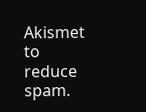Akismet to reduce spam.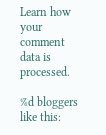Learn how your comment data is processed.

%d bloggers like this: